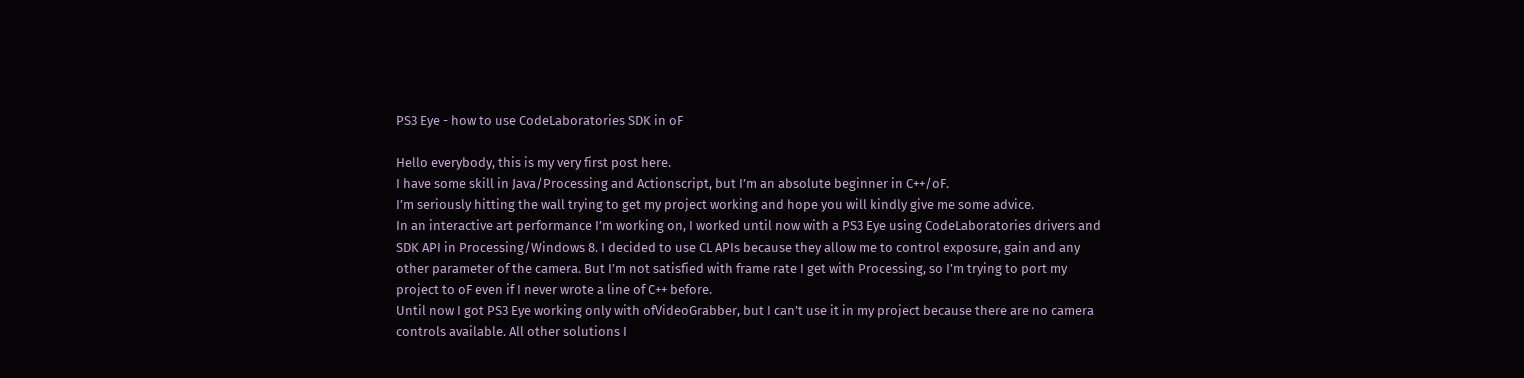PS3 Eye - how to use CodeLaboratories SDK in oF

Hello everybody, this is my very first post here.
I have some skill in Java/Processing and Actionscript, but I’m an absolute beginner in C++/oF.
I’m seriously hitting the wall trying to get my project working and hope you will kindly give me some advice.
In an interactive art performance I’m working on, I worked until now with a PS3 Eye using CodeLaboratories drivers and SDK API in Processing/Windows 8. I decided to use CL APIs because they allow me to control exposure, gain and any other parameter of the camera. But I’m not satisfied with frame rate I get with Processing, so I’m trying to port my project to oF even if I never wrote a line of C++ before.
Until now I got PS3 Eye working only with ofVideoGrabber, but I can’t use it in my project because there are no camera controls available. All other solutions I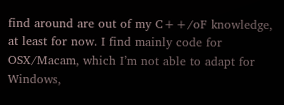find around are out of my C++/oF knowledge, at least for now. I find mainly code for OSX/Macam, which I’m not able to adapt for Windows,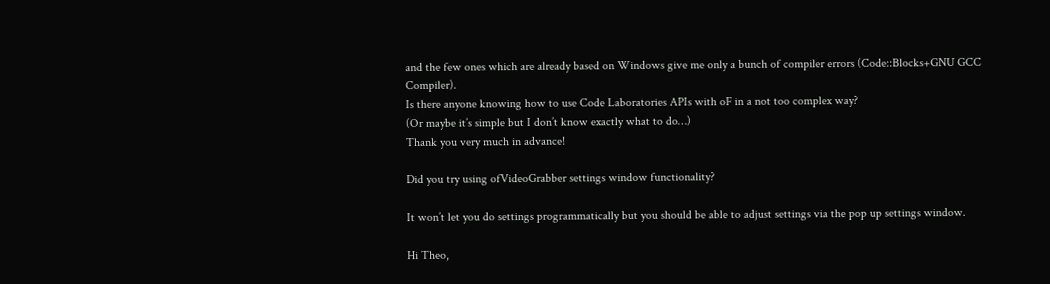and the few ones which are already based on Windows give me only a bunch of compiler errors (Code::Blocks+GNU GCC Compiler).
Is there anyone knowing how to use Code Laboratories APIs with oF in a not too complex way?
(Or maybe it’s simple but I don’t know exactly what to do…)
Thank you very much in advance!

Did you try using ofVideoGrabber settings window functionality?

It won’t let you do settings programmatically but you should be able to adjust settings via the pop up settings window.

Hi Theo,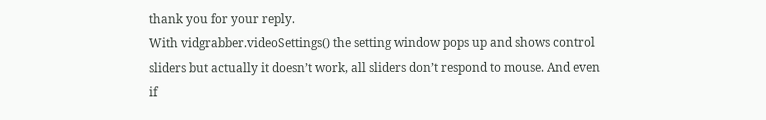thank you for your reply.
With vidgrabber.videoSettings() the setting window pops up and shows control sliders but actually it doesn’t work, all sliders don’t respond to mouse. And even if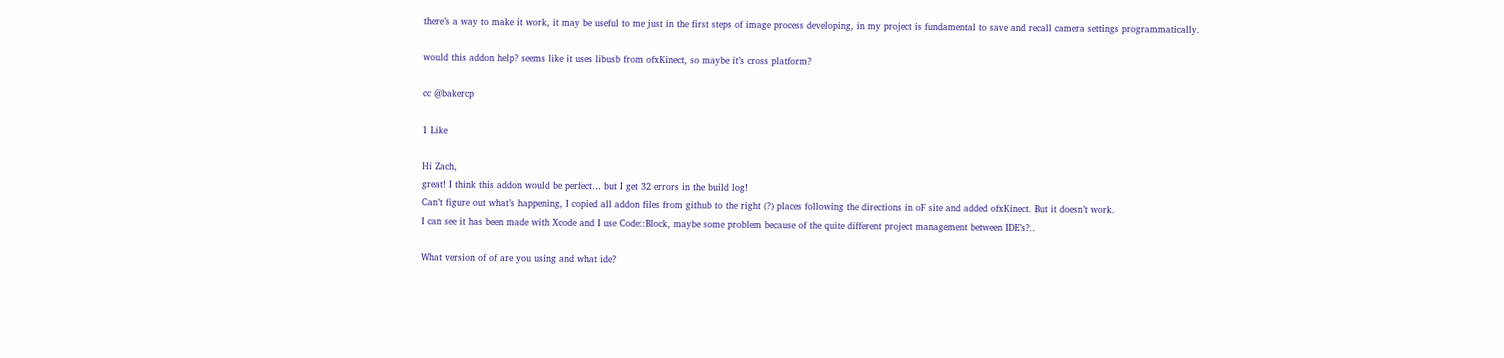there’s a way to make it work, it may be useful to me just in the first steps of image process developing, in my project is fundamental to save and recall camera settings programmatically.

would this addon help? seems like it uses libusb from ofxKinect, so maybe it’s cross platform?

cc @bakercp

1 Like

Hi Zach,
great! I think this addon would be perfect… but I get 32 errors in the build log!
Can’t figure out what’s happening, I copied all addon files from github to the right (?) places following the directions in oF site and added ofxKinect. But it doesn’t work.
I can see it has been made with Xcode and I use Code::Block, maybe some problem because of the quite different project management between IDE’s?..

What version of of are you using and what ide?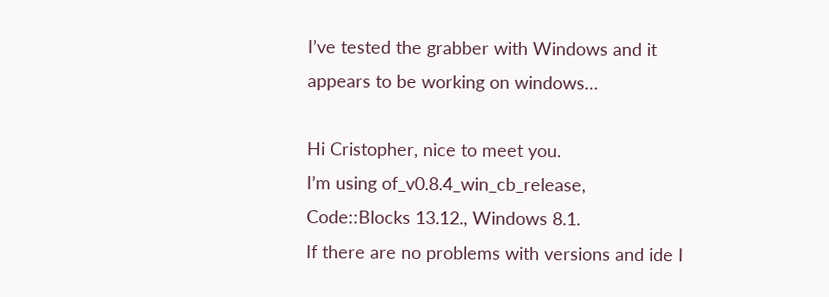I’ve tested the grabber with Windows and it appears to be working on windows…

Hi Cristopher, nice to meet you.
I’m using of_v0.8.4_win_cb_release, Code::Blocks 13.12., Windows 8.1.
If there are no problems with versions and ide I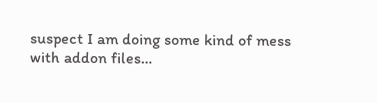suspect I am doing some kind of mess with addon files…